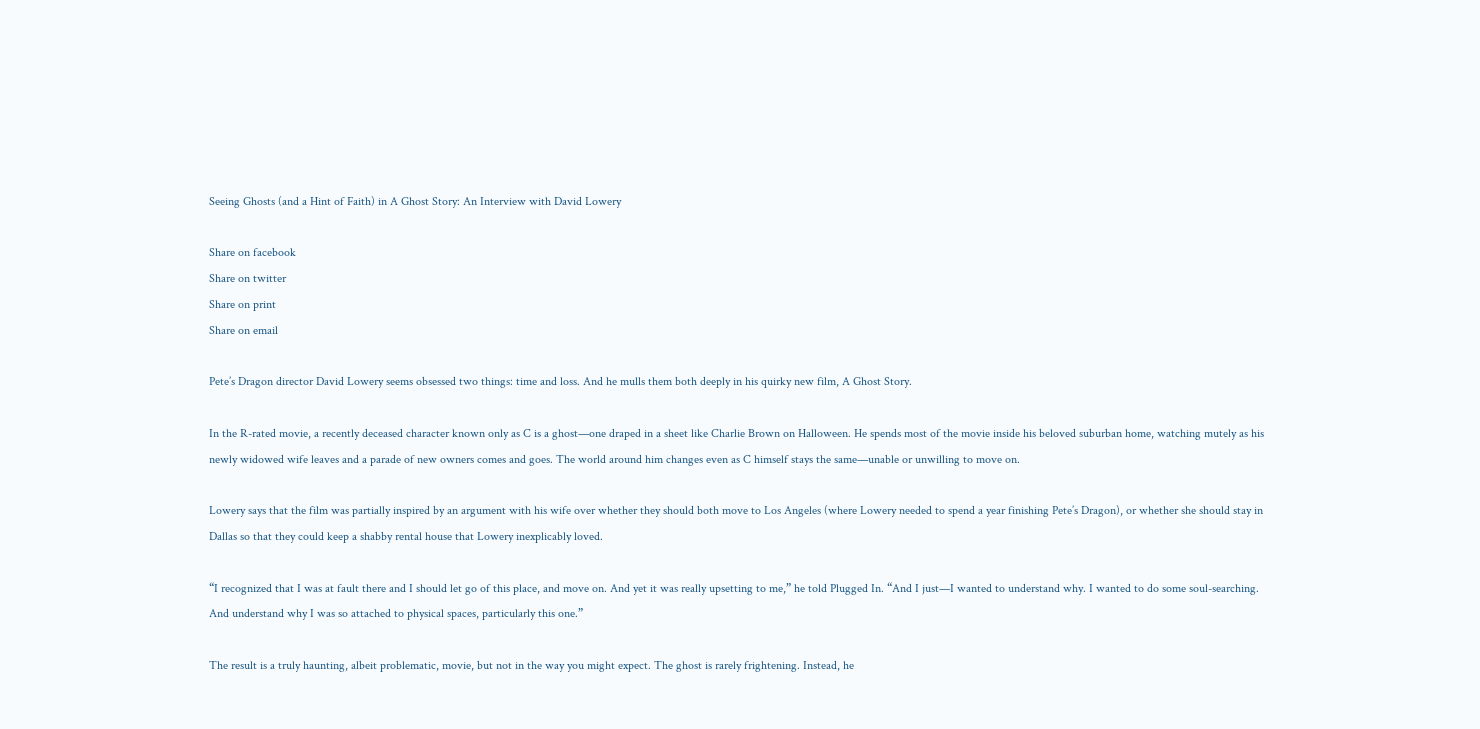Seeing Ghosts (and a Hint of Faith) in A Ghost Story: An Interview with David Lowery

Share on facebook
Share on twitter
Share on print
Share on email

Pete’s Dragon director David Lowery seems obsessed two things: time and loss. And he mulls them both deeply in his quirky new film, A Ghost Story.

In the R-rated movie, a recently deceased character known only as C is a ghost—one draped in a sheet like Charlie Brown on Halloween. He spends most of the movie inside his beloved suburban home, watching mutely as his newly widowed wife leaves and a parade of new owners comes and goes. The world around him changes even as C himself stays the same—unable or unwilling to move on.

Lowery says that the film was partially inspired by an argument with his wife over whether they should both move to Los Angeles (where Lowery needed to spend a year finishing Pete’s Dragon), or whether she should stay in Dallas so that they could keep a shabby rental house that Lowery inexplicably loved.

“I recognized that I was at fault there and I should let go of this place, and move on. And yet it was really upsetting to me,” he told Plugged In. “And I just—I wanted to understand why. I wanted to do some soul-searching. And understand why I was so attached to physical spaces, particularly this one.”

The result is a truly haunting, albeit problematic, movie, but not in the way you might expect. The ghost is rarely frightening. Instead, he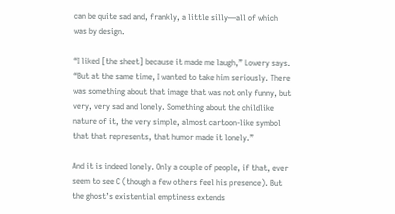can be quite sad and, frankly, a little silly—all of which was by design.

“I liked [the sheet] because it made me laugh,” Lowery says. “But at the same time, I wanted to take him seriously. There was something about that image that was not only funny, but very, very sad and lonely. Something about the childlike nature of it, the very simple, almost cartoon-like symbol that that represents, that humor made it lonely.”

And it is indeed lonely. Only a couple of people, if that, ever seem to see C (though a few others feel his presence). But the ghost’s existential emptiness extends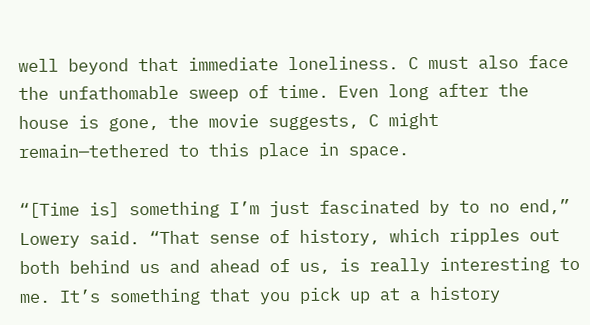well beyond that immediate loneliness. C must also face the unfathomable sweep of time. Even long after the house is gone, the movie suggests, C might remain—tethered to this place in space.

“[Time is] something I’m just fascinated by to no end,” Lowery said. “That sense of history, which ripples out both behind us and ahead of us, is really interesting to me. It’s something that you pick up at a history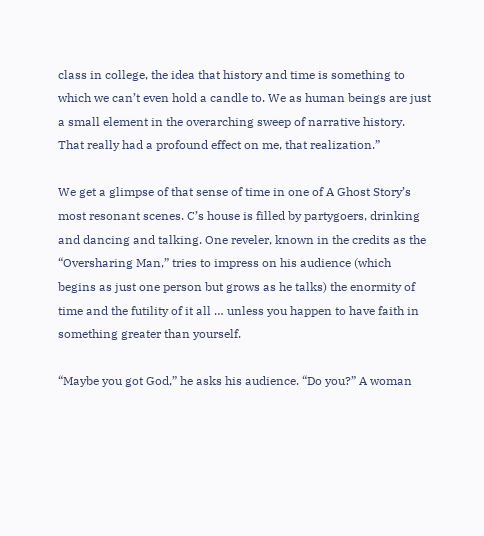class in college, the idea that history and time is something to which we can’t even hold a candle to. We as human beings are just a small element in the overarching sweep of narrative history. That really had a profound effect on me, that realization.”

We get a glimpse of that sense of time in one of A Ghost Story’s most resonant scenes. C’s house is filled by partygoers, drinking and dancing and talking. One reveler, known in the credits as the “Oversharing Man,” tries to impress on his audience (which begins as just one person but grows as he talks) the enormity of time and the futility of it all … unless you happen to have faith in something greater than yourself.

“Maybe you got God,” he asks his audience. “Do you?” A woman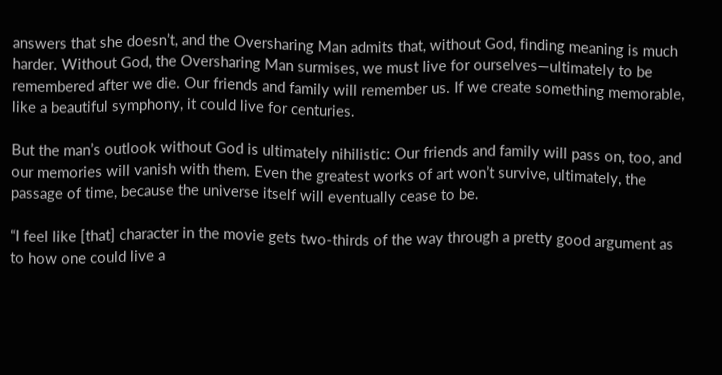answers that she doesn’t, and the Oversharing Man admits that, without God, finding meaning is much harder. Without God, the Oversharing Man surmises, we must live for ourselves—ultimately to be remembered after we die. Our friends and family will remember us. If we create something memorable, like a beautiful symphony, it could live for centuries.

But the man’s outlook without God is ultimately nihilistic: Our friends and family will pass on, too, and our memories will vanish with them. Even the greatest works of art won’t survive, ultimately, the passage of time, because the universe itself will eventually cease to be.

“I feel like [that] character in the movie gets two-thirds of the way through a pretty good argument as to how one could live a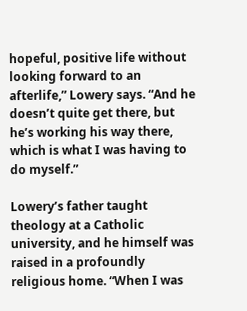hopeful, positive life without looking forward to an afterlife,” Lowery says. “And he doesn’t quite get there, but he’s working his way there, which is what I was having to do myself.”

Lowery’s father taught theology at a Catholic university, and he himself was raised in a profoundly religious home. “When I was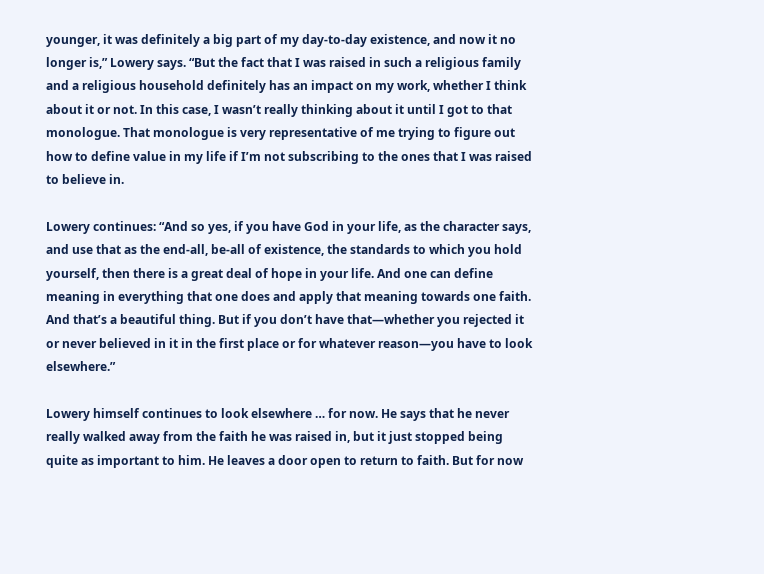younger, it was definitely a big part of my day-to-day existence, and now it no longer is,” Lowery says. “But the fact that I was raised in such a religious family and a religious household definitely has an impact on my work, whether I think about it or not. In this case, I wasn’t really thinking about it until I got to that monologue. That monologue is very representative of me trying to figure out how to define value in my life if I’m not subscribing to the ones that I was raised to believe in.

Lowery continues: “And so yes, if you have God in your life, as the character says, and use that as the end-all, be-all of existence, the standards to which you hold yourself, then there is a great deal of hope in your life. And one can define meaning in everything that one does and apply that meaning towards one faith. And that’s a beautiful thing. But if you don’t have that—whether you rejected it or never believed in it in the first place or for whatever reason—you have to look elsewhere.”

Lowery himself continues to look elsewhere … for now. He says that he never really walked away from the faith he was raised in, but it just stopped being quite as important to him. He leaves a door open to return to faith. But for now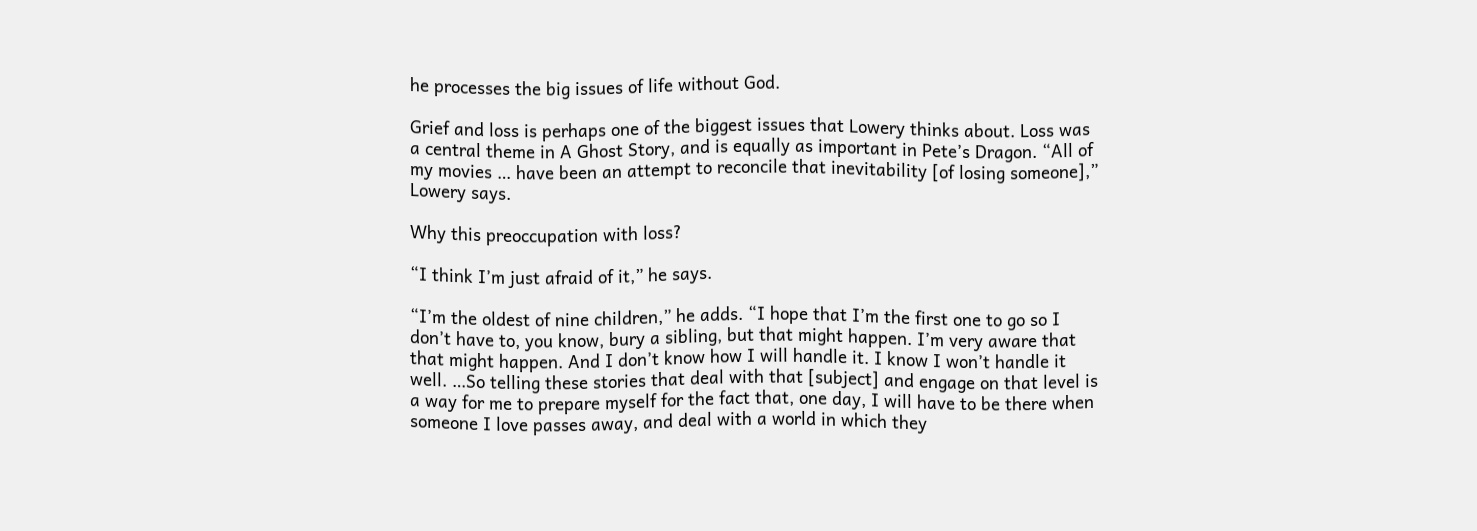he processes the big issues of life without God.

Grief and loss is perhaps one of the biggest issues that Lowery thinks about. Loss was a central theme in A Ghost Story, and is equally as important in Pete’s Dragon. “All of my movies … have been an attempt to reconcile that inevitability [of losing someone],” Lowery says.

Why this preoccupation with loss?

“I think I’m just afraid of it,” he says.

“I’m the oldest of nine children,” he adds. “I hope that I’m the first one to go so I don’t have to, you know, bury a sibling, but that might happen. I’m very aware that that might happen. And I don’t know how I will handle it. I know I won’t handle it well. …So telling these stories that deal with that [subject] and engage on that level is a way for me to prepare myself for the fact that, one day, I will have to be there when someone I love passes away, and deal with a world in which they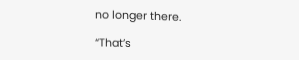no longer there.

“That’s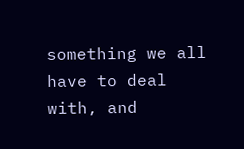something we all have to deal with, and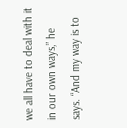we all have to deal with it in our own ways,” he says. “And my way is to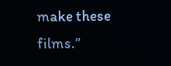make these films.”